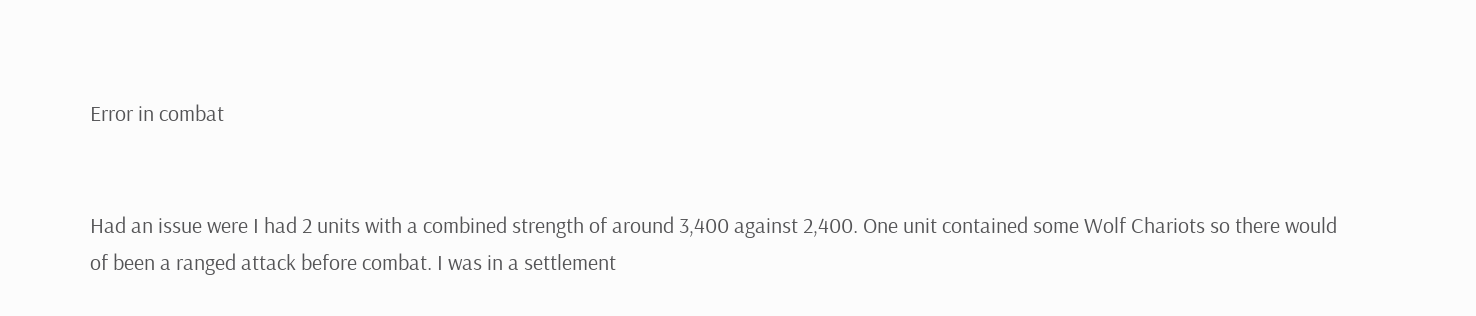Error in combat


Had an issue were I had 2 units with a combined strength of around 3,400 against 2,400. One unit contained some Wolf Chariots so there would of been a ranged attack before combat. I was in a settlement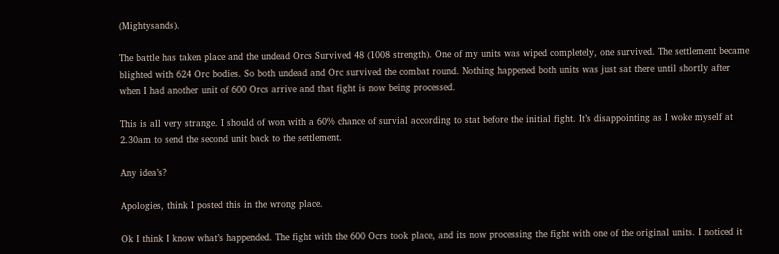(Mightysands).

The battle has taken place and the undead Orcs Survived 48 (1008 strength). One of my units was wiped completely, one survived. The settlement became blighted with 624 Orc bodies. So both undead and Orc survived the combat round. Nothing happened both units was just sat there until shortly after when I had another unit of 600 Orcs arrive and that fight is now being processed.

This is all very strange. I should of won with a 60% chance of survial according to stat before the initial fight. It’s disappointing as I woke myself at 2.30am to send the second unit back to the settlement.

Any idea’s?

Apologies, think I posted this in the wrong place.

Ok I think I know what’s happended. The fight with the 600 Ocrs took place, and its now processing the fight with one of the original units. I noticed it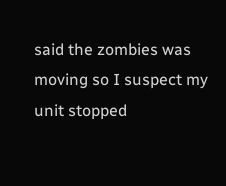said the zombies was moving so I suspect my unit stopped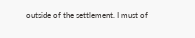outside of the settlement. I must of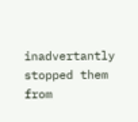inadvertantly stopped them from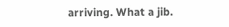arriving. What a jib.